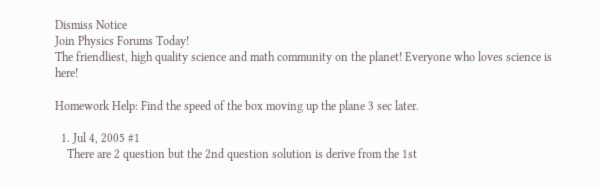Dismiss Notice
Join Physics Forums Today!
The friendliest, high quality science and math community on the planet! Everyone who loves science is here!

Homework Help: Find the speed of the box moving up the plane 3 sec later.

  1. Jul 4, 2005 #1
    There are 2 question but the 2nd question solution is derive from the 1st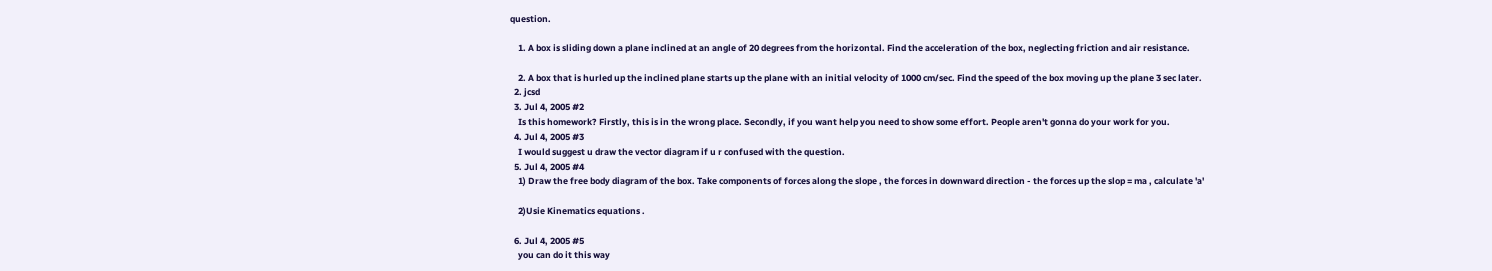question.

    1. A box is sliding down a plane inclined at an angle of 20 degrees from the horizontal. Find the acceleration of the box, neglecting friction and air resistance.

    2. A box that is hurled up the inclined plane starts up the plane with an initial velocity of 1000 cm/sec. Find the speed of the box moving up the plane 3 sec later.
  2. jcsd
  3. Jul 4, 2005 #2
    Is this homework? Firstly, this is in the wrong place. Secondly, if you want help you need to show some effort. People aren't gonna do your work for you.
  4. Jul 4, 2005 #3
    I would suggest u draw the vector diagram if u r confused with the question.
  5. Jul 4, 2005 #4
    1) Draw the free body diagram of the box. Take components of forces along the slope , the forces in downward direction - the forces up the slop = ma , calculate 'a'

    2)Usie Kinematics equations .

  6. Jul 4, 2005 #5
    you can do it this way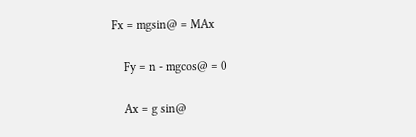Fx = mgsin@ = MAx

    Fy = n - mgcos@ = 0

    Ax = g sin@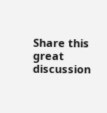Share this great discussion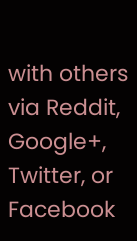with others via Reddit, Google+, Twitter, or Facebook